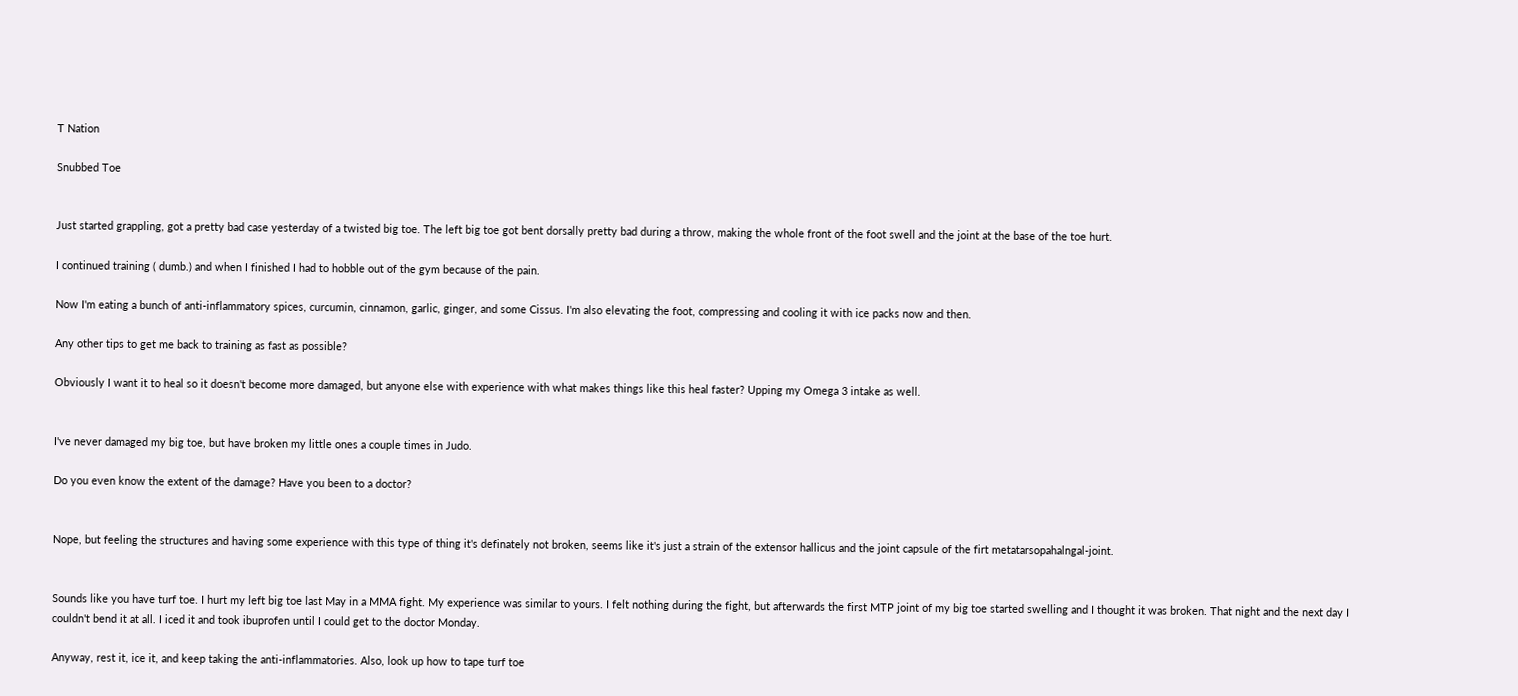T Nation

Snubbed Toe


Just started grappling, got a pretty bad case yesterday of a twisted big toe. The left big toe got bent dorsally pretty bad during a throw, making the whole front of the foot swell and the joint at the base of the toe hurt.

I continued training ( dumb.) and when I finished I had to hobble out of the gym because of the pain.

Now I'm eating a bunch of anti-inflammatory spices, curcumin, cinnamon, garlic, ginger, and some Cissus. I'm also elevating the foot, compressing and cooling it with ice packs now and then.

Any other tips to get me back to training as fast as possible?

Obviously I want it to heal so it doesn't become more damaged, but anyone else with experience with what makes things like this heal faster? Upping my Omega 3 intake as well.


I've never damaged my big toe, but have broken my little ones a couple times in Judo.

Do you even know the extent of the damage? Have you been to a doctor?


Nope, but feeling the structures and having some experience with this type of thing it's definately not broken, seems like it's just a strain of the extensor hallicus and the joint capsule of the firt metatarsopahalngal-joint.


Sounds like you have turf toe. I hurt my left big toe last May in a MMA fight. My experience was similar to yours. I felt nothing during the fight, but afterwards the first MTP joint of my big toe started swelling and I thought it was broken. That night and the next day I couldn't bend it at all. I iced it and took ibuprofen until I could get to the doctor Monday.

Anyway, rest it, ice it, and keep taking the anti-inflammatories. Also, look up how to tape turf toe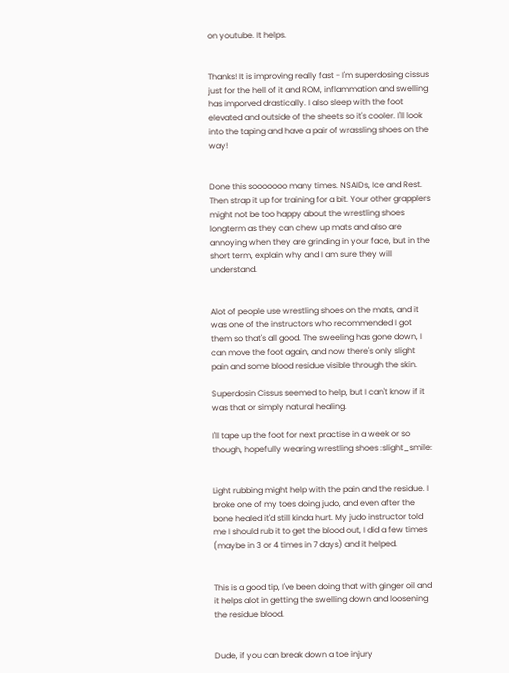on youtube. It helps.


Thanks! It is improving really fast - I'm superdosing cissus just for the hell of it and ROM, inflammation and swelling has imporved drastically. I also sleep with the foot elevated and outside of the sheets so it's cooler. I'll look into the taping and have a pair of wrassling shoes on the way!


Done this sooooooo many times. NSAIDs, Ice and Rest. Then strap it up for training for a bit. Your other grapplers might not be too happy about the wrestling shoes longterm as they can chew up mats and also are annoying when they are grinding in your face, but in the short term, explain why and I am sure they will understand.


Alot of people use wrestling shoes on the mats, and it was one of the instructors who recommended I got them so that's all good. The sweeling has gone down, I can move the foot again, and now there's only slight pain and some blood residue visible through the skin.

Superdosin Cissus seemed to help, but I can't know if it was that or simply natural healing.

I'll tape up the foot for next practise in a week or so though, hopefully wearing wrestling shoes :slight_smile:


Light rubbing might help with the pain and the residue. I broke one of my toes doing judo, and even after the bone healed it'd still kinda hurt. My judo instructor told me I should rub it to get the blood out, I did a few times (maybe in 3 or 4 times in 7 days) and it helped.


This is a good tip, I've been doing that with ginger oil and it helps alot in getting the swelling down and loosening the residue blood.


Dude, if you can break down a toe injury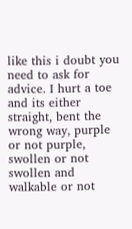like this i doubt you need to ask for advice. I hurt a toe and its either straight, bent the wrong way, purple or not purple, swollen or not swollen and walkable or not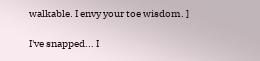walkable. I envy your toe wisdom. ]

I've snapped... I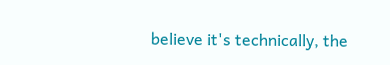believe it's technically, the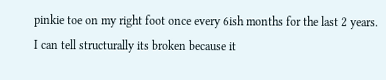pinkie toe on my right foot once every 6ish months for the last 2 years. I can tell structurally its broken because it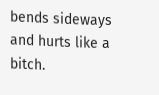bends sideways and hurts like a bitch.